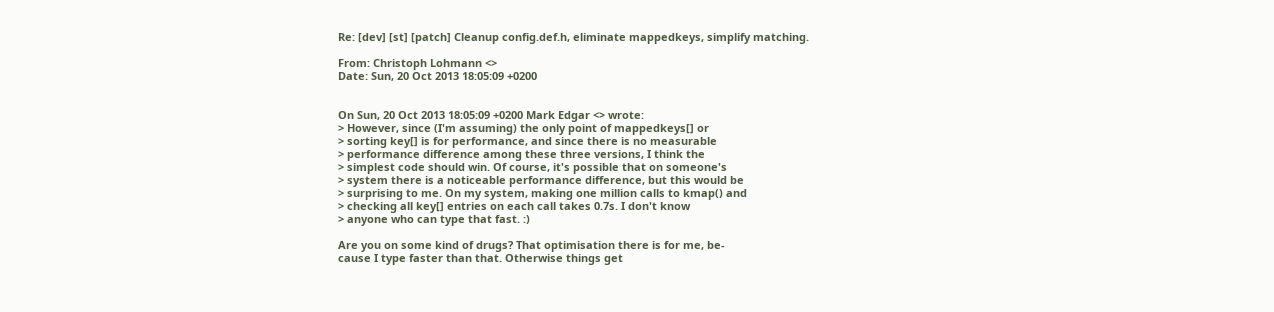Re: [dev] [st] [patch] Cleanup config.def.h, eliminate mappedkeys, simplify matching.

From: Christoph Lohmann <>
Date: Sun, 20 Oct 2013 18:05:09 +0200


On Sun, 20 Oct 2013 18:05:09 +0200 Mark Edgar <> wrote:
> However, since (I'm assuming) the only point of mappedkeys[] or
> sorting key[] is for performance, and since there is no measurable
> performance difference among these three versions, I think the
> simplest code should win. Of course, it's possible that on someone's
> system there is a noticeable performance difference, but this would be
> surprising to me. On my system, making one million calls to kmap() and
> checking all key[] entries on each call takes 0.7s. I don't know
> anyone who can type that fast. :)

Are you on some kind of drugs? That optimisation there is for me, be‐
cause I type faster than that. Otherwise things get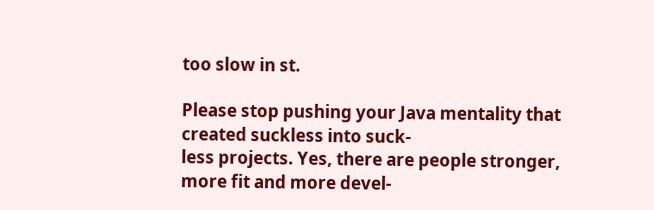too slow in st.

Please stop pushing your Java mentality that created suckless into suck‐
less projects. Yes, there are people stronger, more fit and more devel‐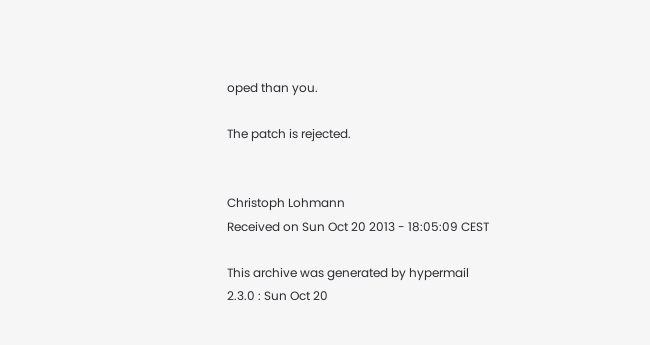oped than you.

The patch is rejected.


Christoph Lohmann
Received on Sun Oct 20 2013 - 18:05:09 CEST

This archive was generated by hypermail 2.3.0 : Sun Oct 20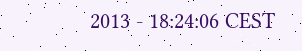2013 - 18:24:06 CEST